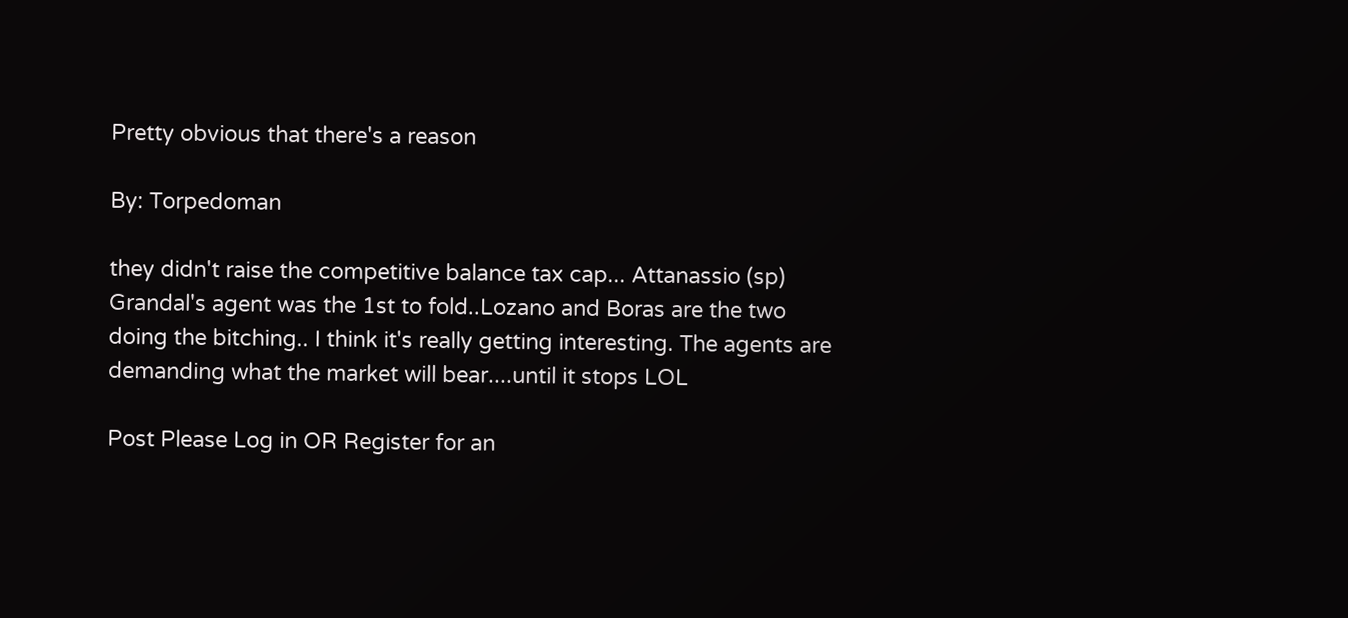Pretty obvious that there's a reason

By: Torpedoman

they didn't raise the competitive balance tax cap... Attanassio (sp) Grandal's agent was the 1st to fold..Lozano and Boras are the two doing the bitching.. I think it's really getting interesting. The agents are demanding what the market will bear....until it stops LOL

Post Please Log in OR Register for an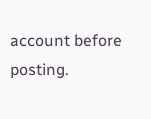account before posting.